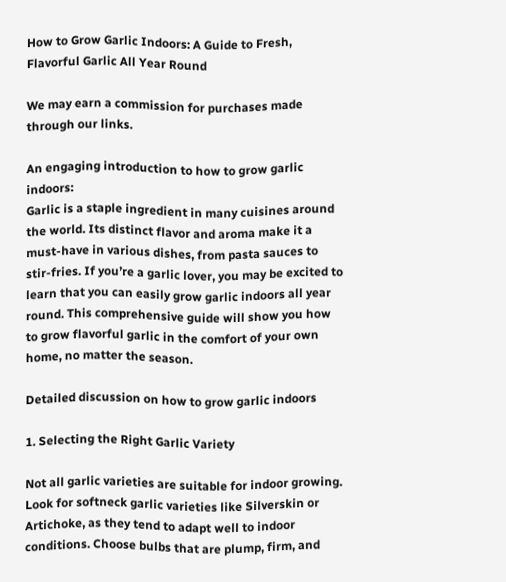How to Grow Garlic Indoors: A Guide to Fresh, Flavorful Garlic All Year Round

We may earn a commission for purchases made through our links.

An engaging introduction to how to grow garlic indoors:
Garlic is a staple ingredient in many cuisines around the world. Its distinct flavor and aroma make it a must-have in various dishes, from pasta sauces to stir-fries. If you’re a garlic lover, you may be excited to learn that you can easily grow garlic indoors all year round. This comprehensive guide will show you how to grow flavorful garlic in the comfort of your own home, no matter the season.

Detailed discussion on how to grow garlic indoors

1. Selecting the Right Garlic Variety

Not all garlic varieties are suitable for indoor growing. Look for softneck garlic varieties like Silverskin or Artichoke, as they tend to adapt well to indoor conditions. Choose bulbs that are plump, firm, and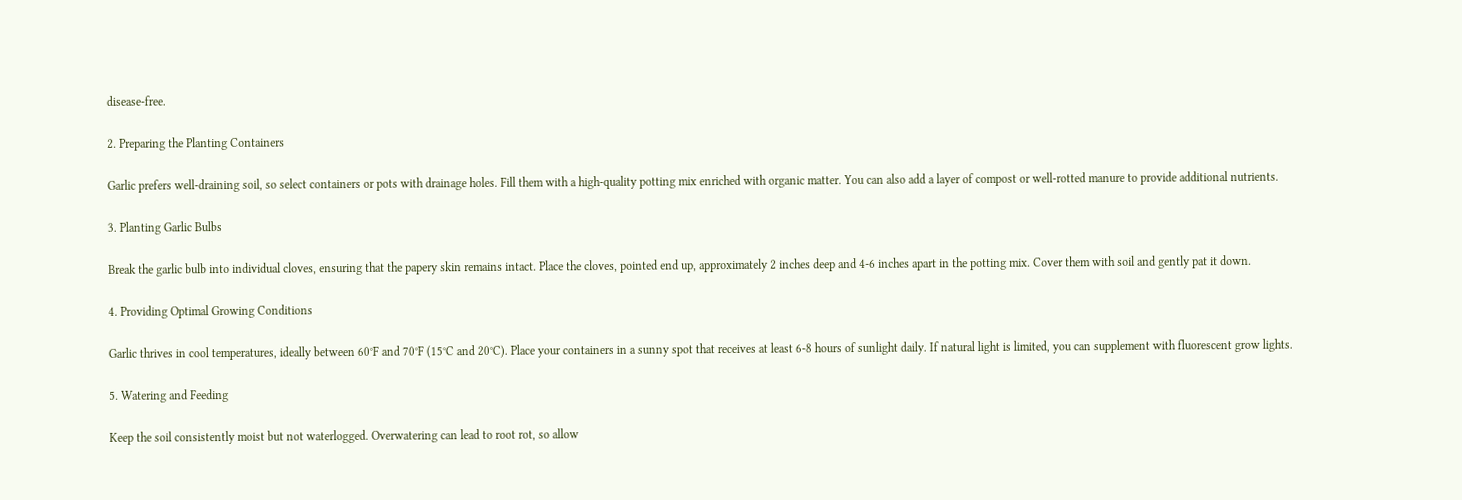disease-free.

2. Preparing the Planting Containers

Garlic prefers well-draining soil, so select containers or pots with drainage holes. Fill them with a high-quality potting mix enriched with organic matter. You can also add a layer of compost or well-rotted manure to provide additional nutrients.

3. Planting Garlic Bulbs

Break the garlic bulb into individual cloves, ensuring that the papery skin remains intact. Place the cloves, pointed end up, approximately 2 inches deep and 4-6 inches apart in the potting mix. Cover them with soil and gently pat it down.

4. Providing Optimal Growing Conditions

Garlic thrives in cool temperatures, ideally between 60°F and 70°F (15°C and 20°C). Place your containers in a sunny spot that receives at least 6-8 hours of sunlight daily. If natural light is limited, you can supplement with fluorescent grow lights.

5. Watering and Feeding

Keep the soil consistently moist but not waterlogged. Overwatering can lead to root rot, so allow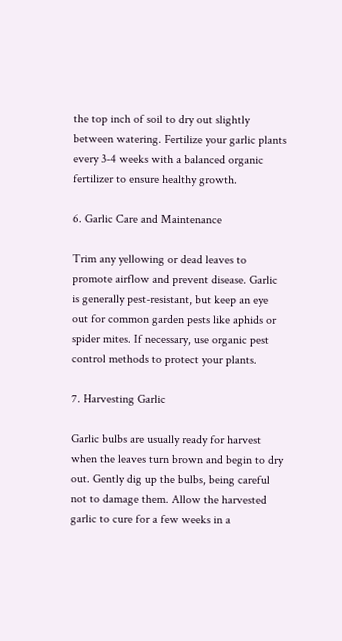the top inch of soil to dry out slightly between watering. Fertilize your garlic plants every 3-4 weeks with a balanced organic fertilizer to ensure healthy growth.

6. Garlic Care and Maintenance

Trim any yellowing or dead leaves to promote airflow and prevent disease. Garlic is generally pest-resistant, but keep an eye out for common garden pests like aphids or spider mites. If necessary, use organic pest control methods to protect your plants.

7. Harvesting Garlic

Garlic bulbs are usually ready for harvest when the leaves turn brown and begin to dry out. Gently dig up the bulbs, being careful not to damage them. Allow the harvested garlic to cure for a few weeks in a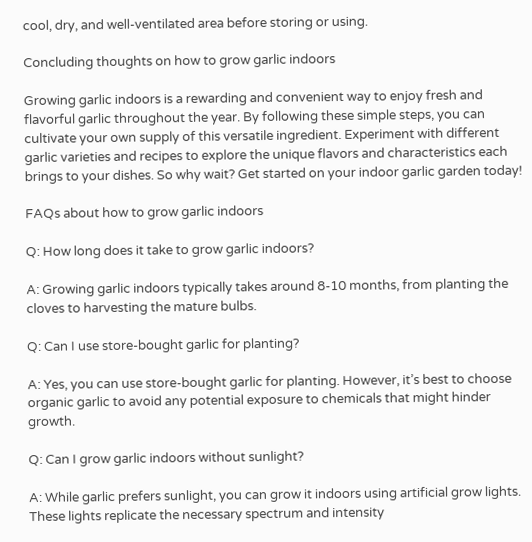cool, dry, and well-ventilated area before storing or using.

Concluding thoughts on how to grow garlic indoors

Growing garlic indoors is a rewarding and convenient way to enjoy fresh and flavorful garlic throughout the year. By following these simple steps, you can cultivate your own supply of this versatile ingredient. Experiment with different garlic varieties and recipes to explore the unique flavors and characteristics each brings to your dishes. So why wait? Get started on your indoor garlic garden today!

FAQs about how to grow garlic indoors

Q: How long does it take to grow garlic indoors?

A: Growing garlic indoors typically takes around 8-10 months, from planting the cloves to harvesting the mature bulbs.

Q: Can I use store-bought garlic for planting?

A: Yes, you can use store-bought garlic for planting. However, it’s best to choose organic garlic to avoid any potential exposure to chemicals that might hinder growth.

Q: Can I grow garlic indoors without sunlight?

A: While garlic prefers sunlight, you can grow it indoors using artificial grow lights. These lights replicate the necessary spectrum and intensity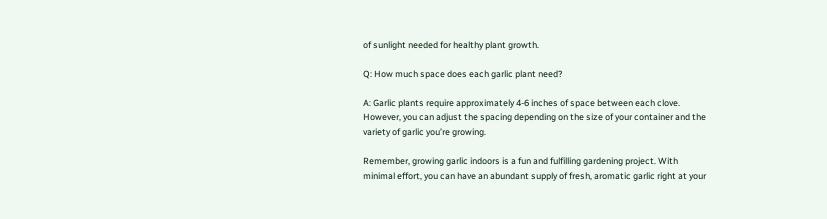of sunlight needed for healthy plant growth.

Q: How much space does each garlic plant need?

A: Garlic plants require approximately 4-6 inches of space between each clove. However, you can adjust the spacing depending on the size of your container and the variety of garlic you’re growing.

Remember, growing garlic indoors is a fun and fulfilling gardening project. With minimal effort, you can have an abundant supply of fresh, aromatic garlic right at your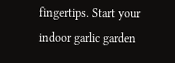fingertips. Start your indoor garlic garden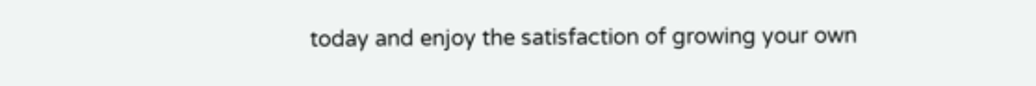today and enjoy the satisfaction of growing your own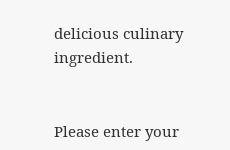delicious culinary ingredient.


Please enter your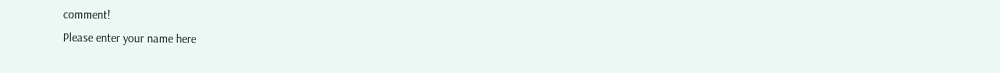comment!
Please enter your name here